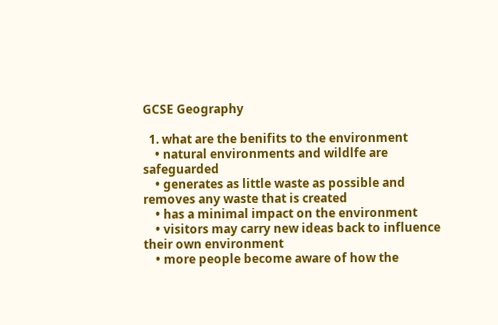GCSE Geography

  1. what are the benifits to the environment
    • natural environments and wildlfe are safeguarded
    • generates as little waste as possible and removes any waste that is created
    • has a minimal impact on the environment
    • visitors may carry new ideas back to influence their own environment
    • more people become aware of how the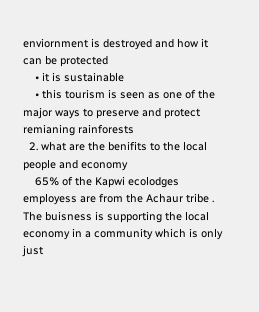enviornment is destroyed and how it can be protected
    • it is sustainable
    • this tourism is seen as one of the major ways to preserve and protect remianing rainforests
  2. what are the benifits to the local people and economy
    65% of the Kapwi ecolodges employess are from the Achaur tribe . The buisness is supporting the local economy in a community which is only just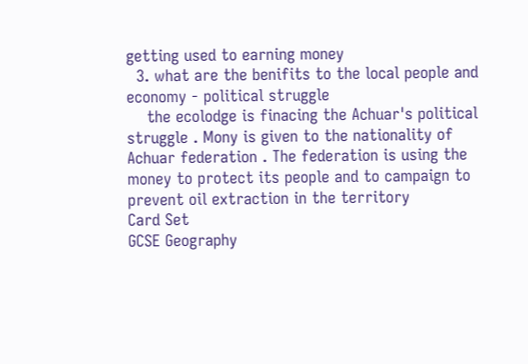getting used to earning money
  3. what are the benifits to the local people and economy - political struggle
    the ecolodge is finacing the Achuar's political struggle . Mony is given to the nationality of Achuar federation . The federation is using the money to protect its people and to campaign to prevent oil extraction in the territory
Card Set
GCSE Geography